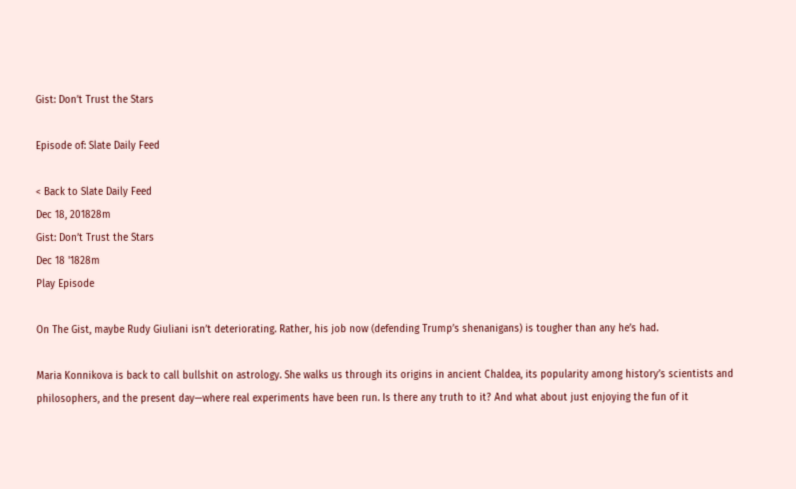Gist: Don’t Trust the Stars

Episode of: Slate Daily Feed

< Back to Slate Daily Feed
Dec 18, 201828m
Gist: Don’t Trust the Stars
Dec 18 '1828m
Play Episode

On The Gist, maybe Rudy Giuliani isn’t deteriorating. Rather, his job now (defending Trump’s shenanigans) is tougher than any he’s had.

Maria Konnikova is back to call bullshit on astrology. She walks us through its origins in ancient Chaldea, its popularity among history’s scientists and philosophers, and the present day—where real experiments have been run. Is there any truth to it? And what about just enjoying the fun of it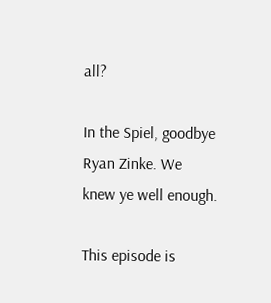all?

In the Spiel, goodbye Ryan Zinke. We knew ye well enough.

This episode is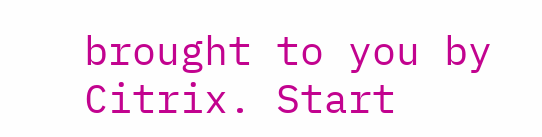brought to you by Citrix. Start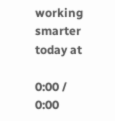working smarter today at

0:00 / 0:00